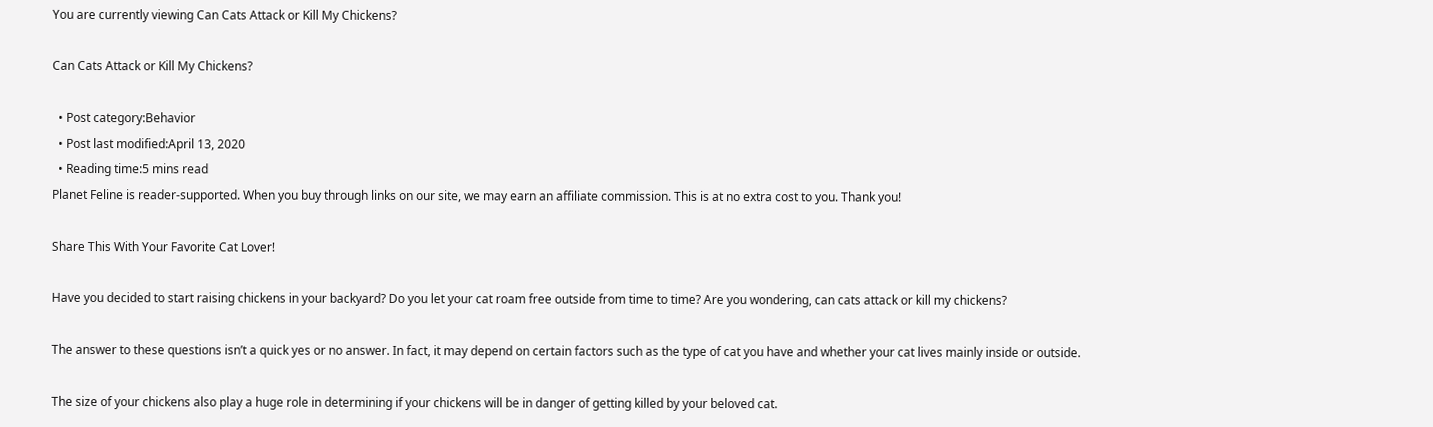You are currently viewing Can Cats Attack or Kill My Chickens?

Can Cats Attack or Kill My Chickens?

  • Post category:Behavior
  • Post last modified:April 13, 2020
  • Reading time:5 mins read
Planet Feline is reader-supported. When you buy through links on our site, we may earn an affiliate commission. This is at no extra cost to you. Thank you!

Share This With Your Favorite Cat Lover!

Have you decided to start raising chickens in your backyard? Do you let your cat roam free outside from time to time? Are you wondering, can cats attack or kill my chickens?

The answer to these questions isn’t a quick yes or no answer. In fact, it may depend on certain factors such as the type of cat you have and whether your cat lives mainly inside or outside.

The size of your chickens also play a huge role in determining if your chickens will be in danger of getting killed by your beloved cat.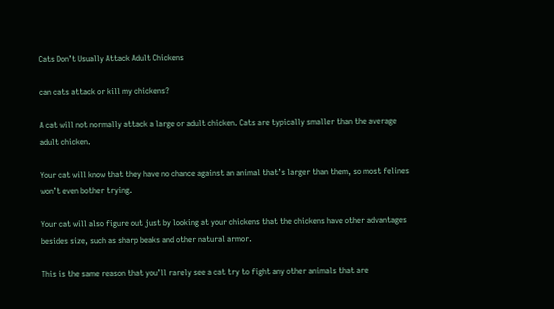Cats Don’t Usually Attack Adult Chickens

can cats attack or kill my chickens?

A cat will not normally attack a large or adult chicken. Cats are typically smaller than the average adult chicken.

Your cat will know that they have no chance against an animal that’s larger than them, so most felines won’t even bother trying.

Your cat will also figure out just by looking at your chickens that the chickens have other advantages besides size, such as sharp beaks and other natural armor.

This is the same reason that you’ll rarely see a cat try to fight any other animals that are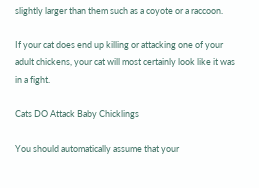slightly larger than them such as a coyote or a raccoon.

If your cat does end up killing or attacking one of your adult chickens, your cat will most certainly look like it was in a fight.

Cats DO Attack Baby Chicklings

You should automatically assume that your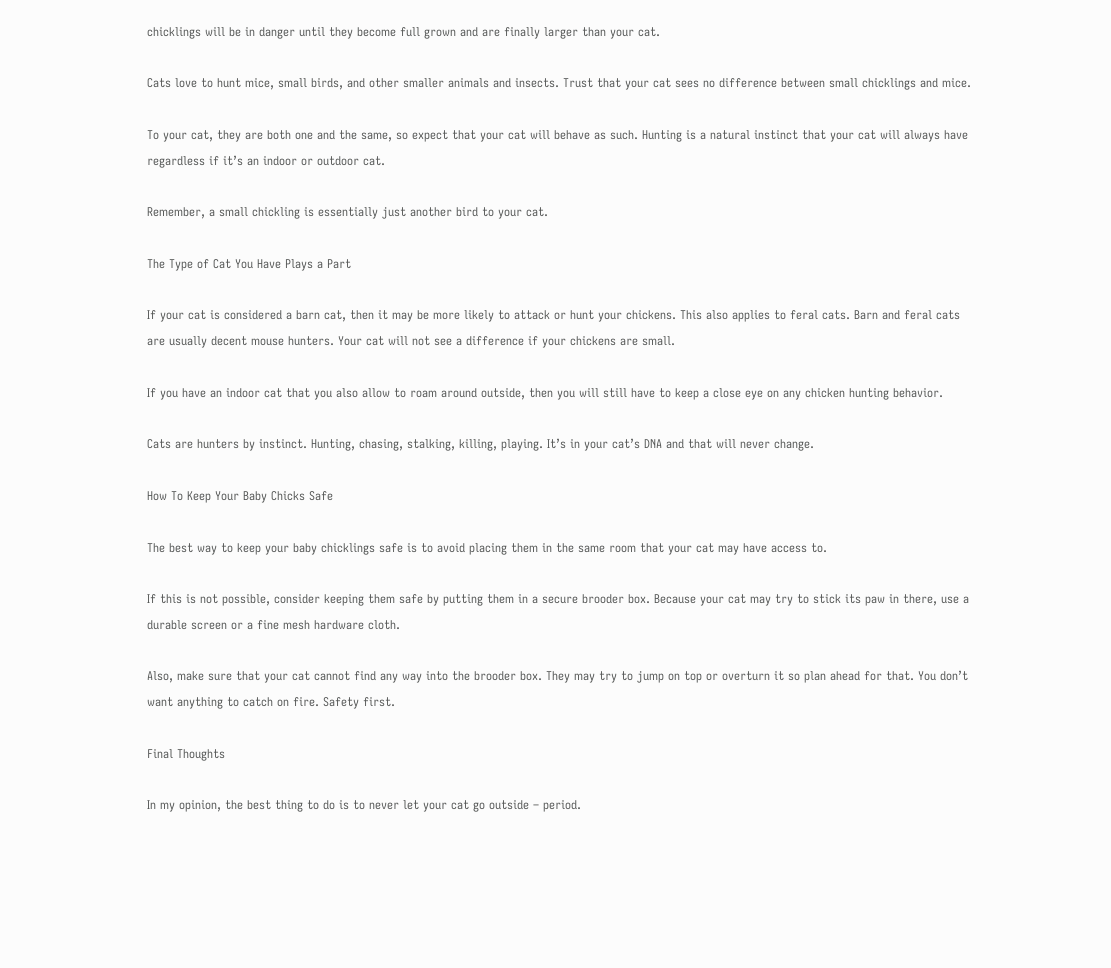chicklings will be in danger until they become full grown and are finally larger than your cat.

Cats love to hunt mice, small birds, and other smaller animals and insects. Trust that your cat sees no difference between small chicklings and mice.

To your cat, they are both one and the same, so expect that your cat will behave as such. Hunting is a natural instinct that your cat will always have regardless if it’s an indoor or outdoor cat.

Remember, a small chickling is essentially just another bird to your cat.

The Type of Cat You Have Plays a Part

If your cat is considered a barn cat, then it may be more likely to attack or hunt your chickens. This also applies to feral cats. Barn and feral cats are usually decent mouse hunters. Your cat will not see a difference if your chickens are small.

If you have an indoor cat that you also allow to roam around outside, then you will still have to keep a close eye on any chicken hunting behavior.

Cats are hunters by instinct. Hunting, chasing, stalking, killing, playing. It’s in your cat’s DNA and that will never change.

How To Keep Your Baby Chicks Safe

The best way to keep your baby chicklings safe is to avoid placing them in the same room that your cat may have access to.

If this is not possible, consider keeping them safe by putting them in a secure brooder box. Because your cat may try to stick its paw in there, use a durable screen or a fine mesh hardware cloth.

Also, make sure that your cat cannot find any way into the brooder box. They may try to jump on top or overturn it so plan ahead for that. You don’t want anything to catch on fire. Safety first.

Final Thoughts

In my opinion, the best thing to do is to never let your cat go outside – period.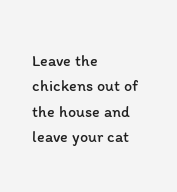Leave the chickens out of the house and leave your cat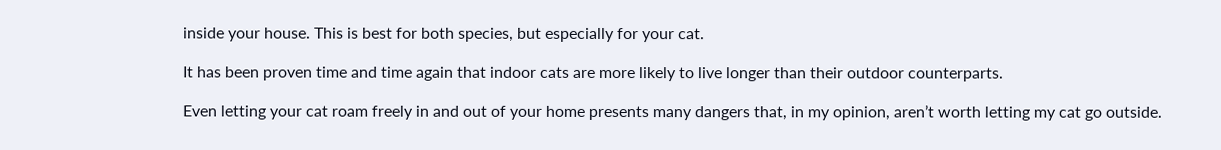inside your house. This is best for both species, but especially for your cat.

It has been proven time and time again that indoor cats are more likely to live longer than their outdoor counterparts.

Even letting your cat roam freely in and out of your home presents many dangers that, in my opinion, aren’t worth letting my cat go outside.